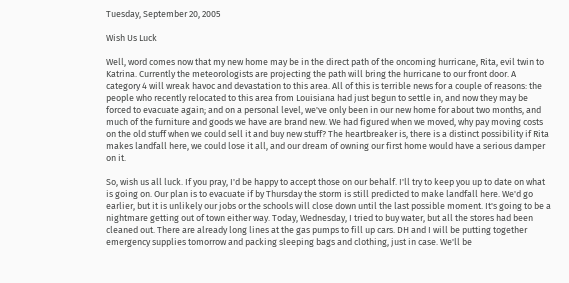Tuesday, September 20, 2005

Wish Us Luck

Well, word comes now that my new home may be in the direct path of the oncoming hurricane, Rita, evil twin to Katrina. Currently the meteorologists are projecting the path will bring the hurricane to our front door. A category 4 will wreak havoc and devastation to this area. All of this is terrible news for a couple of reasons: the people who recently relocated to this area from Louisiana had just begun to settle in, and now they may be forced to evacuate again; and on a personal level, we've only been in our new home for about two months, and much of the furniture and goods we have are brand new. We had figured when we moved, why pay moving costs on the old stuff when we could sell it and buy new stuff? The heartbreaker is, there is a distinct possibility if Rita makes landfall here, we could lose it all, and our dream of owning our first home would have a serious damper on it.

So, wish us all luck. If you pray, I'd be happy to accept those on our behalf. I'll try to keep you up to date on what is going on. Our plan is to evacuate if by Thursday the storm is still predicted to make landfall here. We'd go earlier, but it is unlikely our jobs or the schools will close down until the last possible moment. It's going to be a nightmare getting out of town either way. Today, Wednesday, I tried to buy water, but all the stores had been cleaned out. There are already long lines at the gas pumps to fill up cars. DH and I will be putting together emergency supplies tomorrow and packing sleeping bags and clothing, just in case. We'll be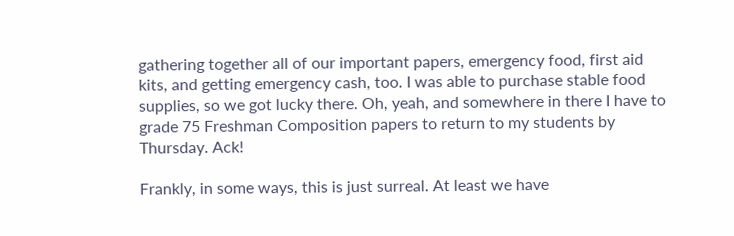gathering together all of our important papers, emergency food, first aid kits, and getting emergency cash, too. I was able to purchase stable food supplies, so we got lucky there. Oh, yeah, and somewhere in there I have to grade 75 Freshman Composition papers to return to my students by Thursday. Ack!

Frankly, in some ways, this is just surreal. At least we have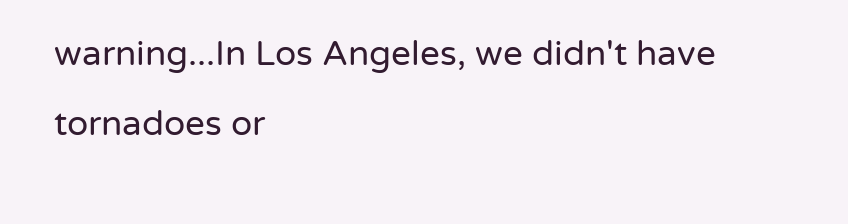warning...In Los Angeles, we didn't have tornadoes or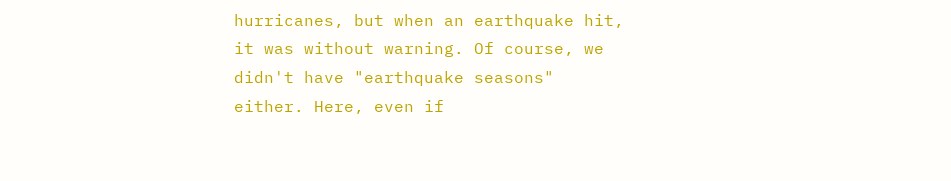hurricanes, but when an earthquake hit, it was without warning. Of course, we didn't have "earthquake seasons" either. Here, even if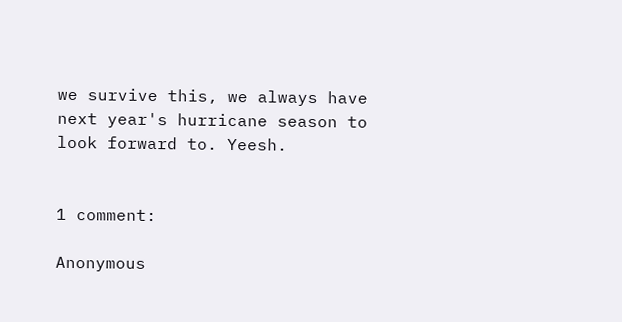we survive this, we always have next year's hurricane season to look forward to. Yeesh.


1 comment:

Anonymous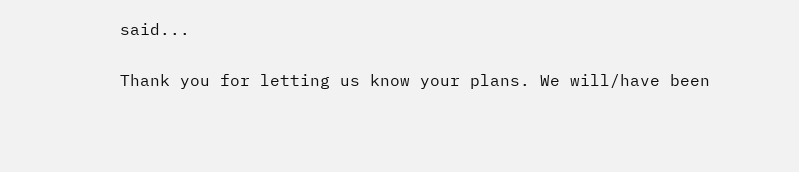said...

Thank you for letting us know your plans. We will/have been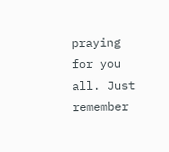praying for you all. Just remember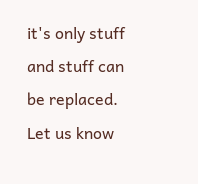it's only stuff and stuff can be replaced. Let us know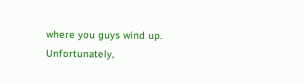where you guys wind up. Unfortunately,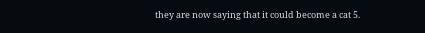they are now saying that it could become a cat 5.